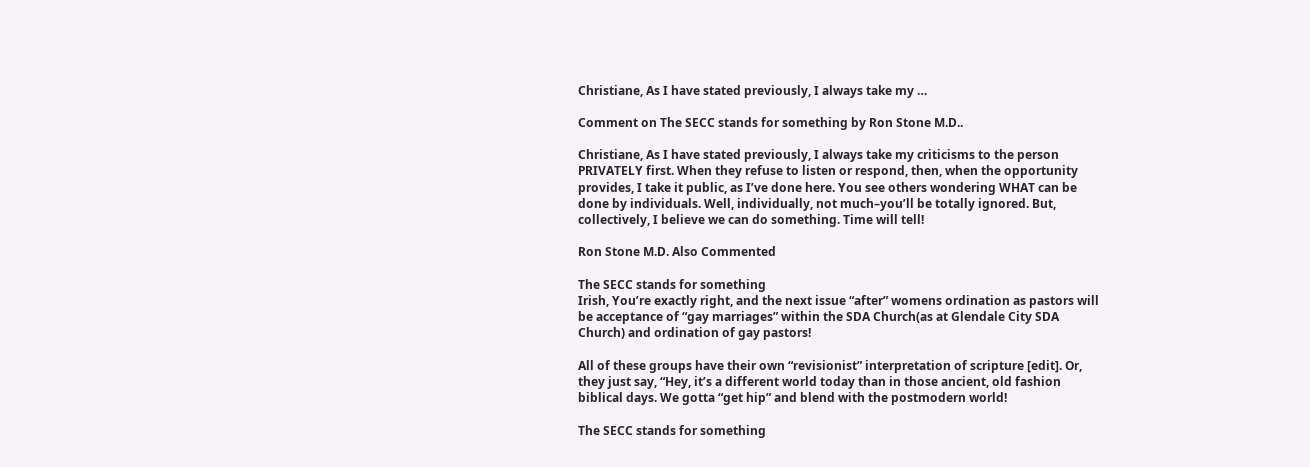Christiane, As I have stated previously, I always take my …

Comment on The SECC stands for something by Ron Stone M.D..

Christiane, As I have stated previously, I always take my criticisms to the person PRIVATELY first. When they refuse to listen or respond, then, when the opportunity provides, I take it public, as I’ve done here. You see others wondering WHAT can be done by individuals. Well, individually, not much–you’ll be totally ignored. But, collectively, I believe we can do something. Time will tell!

Ron Stone M.D. Also Commented

The SECC stands for something
Irish, You’re exactly right, and the next issue “after” womens ordination as pastors will be acceptance of “gay marriages” within the SDA Church(as at Glendale City SDA Church) and ordination of gay pastors!

All of these groups have their own “revisionist” interpretation of scripture [edit]. Or, they just say, “Hey, it’s a different world today than in those ancient, old fashion biblical days. We gotta “get hip” and blend with the postmodern world!

The SECC stands for something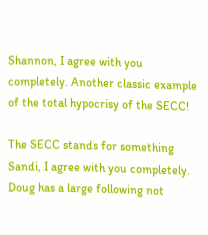Shannon, I agree with you completely. Another classic example of the total hypocrisy of the SECC!

The SECC stands for something
Sandi, I agree with you completely. Doug has a large following not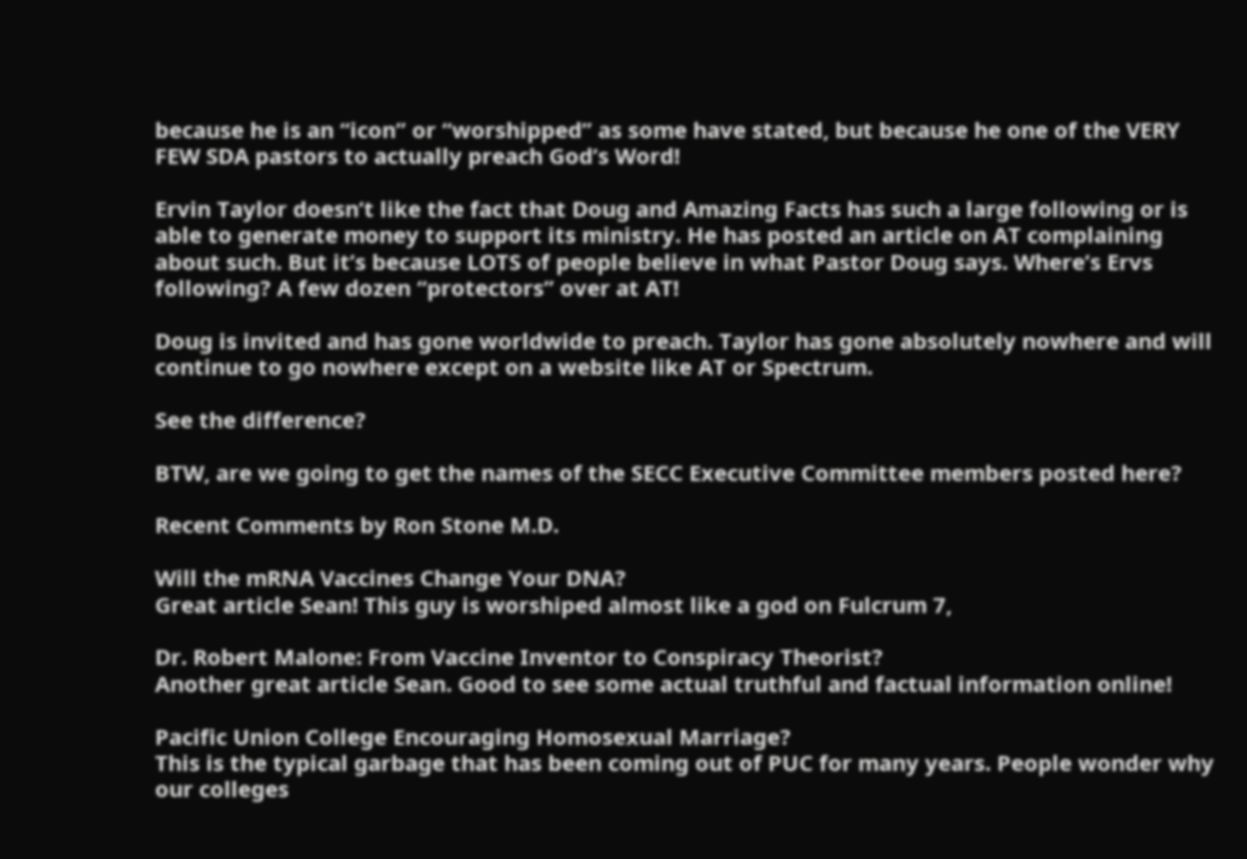because he is an “icon” or “worshipped” as some have stated, but because he one of the VERY FEW SDA pastors to actually preach God’s Word!

Ervin Taylor doesn’t like the fact that Doug and Amazing Facts has such a large following or is able to generate money to support its ministry. He has posted an article on AT complaining about such. But it’s because LOTS of people believe in what Pastor Doug says. Where’s Ervs following? A few dozen “protectors” over at AT!

Doug is invited and has gone worldwide to preach. Taylor has gone absolutely nowhere and will continue to go nowhere except on a website like AT or Spectrum.

See the difference?

BTW, are we going to get the names of the SECC Executive Committee members posted here?

Recent Comments by Ron Stone M.D.

Will the mRNA Vaccines Change Your DNA?
Great article Sean! This guy is worshiped almost like a god on Fulcrum 7,

Dr. Robert Malone: From Vaccine Inventor to Conspiracy Theorist?
Another great article Sean. Good to see some actual truthful and factual information online!

Pacific Union College Encouraging Homosexual Marriage?
This is the typical garbage that has been coming out of PUC for many years. People wonder why our colleges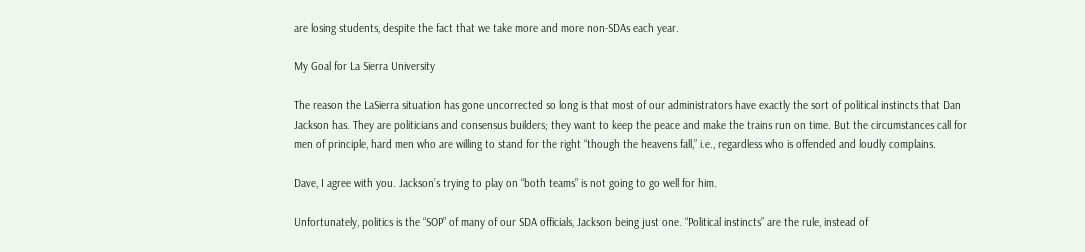are losing students, despite the fact that we take more and more non-SDAs each year.

My Goal for La Sierra University

The reason the LaSierra situation has gone uncorrected so long is that most of our administrators have exactly the sort of political instincts that Dan Jackson has. They are politicians and consensus builders; they want to keep the peace and make the trains run on time. But the circumstances call for men of principle, hard men who are willing to stand for the right “though the heavens fall,” i.e., regardless who is offended and loudly complains.

Dave, I agree with you. Jackson’s trying to play on “both teams” is not going to go well for him.

Unfortunately, politics is the “SOP” of many of our SDA officials, Jackson being just one. “Political instincts” are the rule, instead of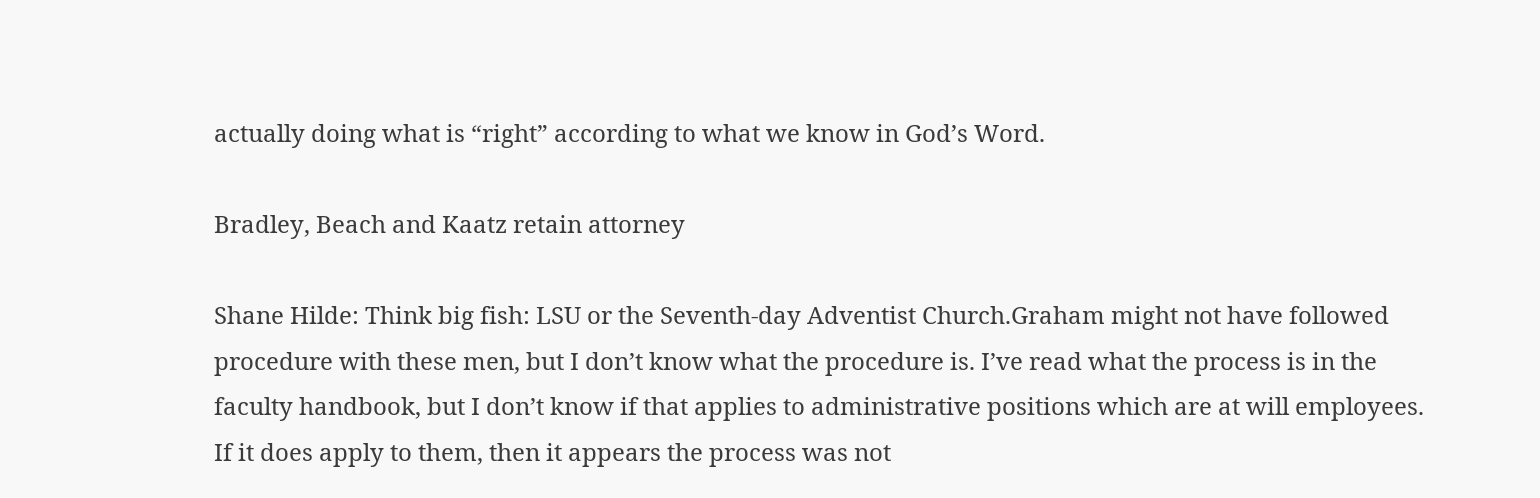actually doing what is “right” according to what we know in God’s Word.

Bradley, Beach and Kaatz retain attorney

Shane Hilde: Think big fish: LSU or the Seventh-day Adventist Church.Graham might not have followed procedure with these men, but I don’t know what the procedure is. I’ve read what the process is in the faculty handbook, but I don’t know if that applies to administrative positions which are at will employees. If it does apply to them, then it appears the process was not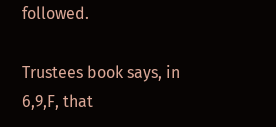followed.

Trustees book says, in 6,9,F, that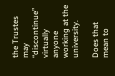the Trustes may “discontinue” virtually anyone working at the university.

Does that mean to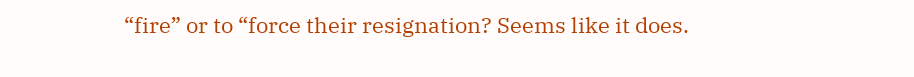“fire” or to “force their resignation? Seems like it does.